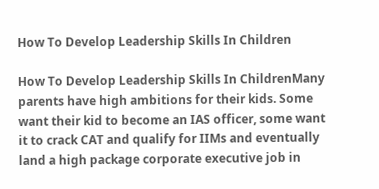How To Develop Leadership Skills In Children

How To Develop Leadership Skills In ChildrenMany parents have high ambitions for their kids. Some want their kid to become an IAS officer, some want it to crack CAT and qualify for IIMs and eventually land a high package corporate executive job in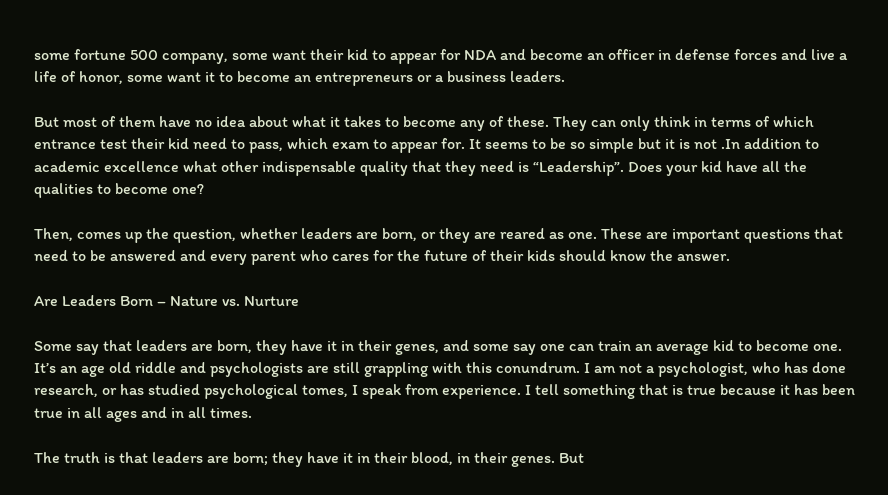some fortune 500 company, some want their kid to appear for NDA and become an officer in defense forces and live a life of honor, some want it to become an entrepreneurs or a business leaders.

But most of them have no idea about what it takes to become any of these. They can only think in terms of which entrance test their kid need to pass, which exam to appear for. It seems to be so simple but it is not .In addition to academic excellence what other indispensable quality that they need is “Leadership”. Does your kid have all the qualities to become one?

Then, comes up the question, whether leaders are born, or they are reared as one. These are important questions that need to be answered and every parent who cares for the future of their kids should know the answer.

Are Leaders Born – Nature vs. Nurture

Some say that leaders are born, they have it in their genes, and some say one can train an average kid to become one. It’s an age old riddle and psychologists are still grappling with this conundrum. I am not a psychologist, who has done research, or has studied psychological tomes, I speak from experience. I tell something that is true because it has been true in all ages and in all times.

The truth is that leaders are born; they have it in their blood, in their genes. But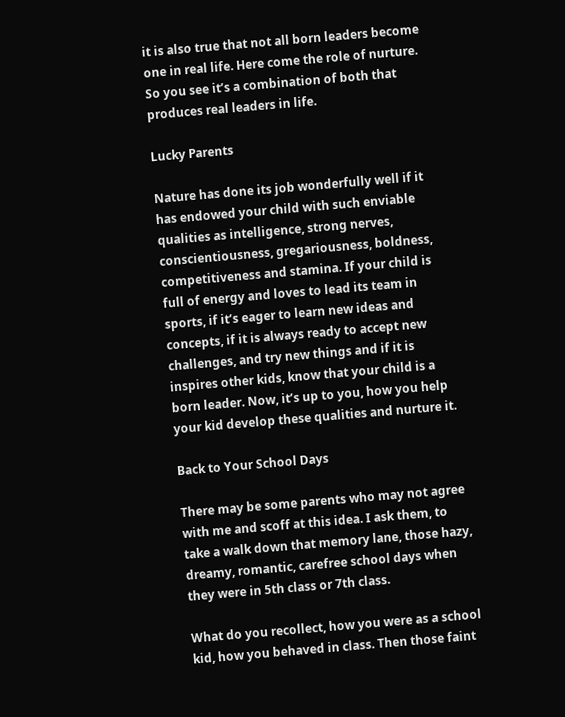it is also true that not all born leaders become one in real life. Here come the role of nurture. So you see it’s a combination of both that produces real leaders in life.

Lucky Parents

Nature has done its job wonderfully well if it has endowed your child with such enviable qualities as intelligence, strong nerves, conscientiousness, gregariousness, boldness, competitiveness and stamina. If your child is full of energy and loves to lead its team in sports, if it’s eager to learn new ideas and concepts, if it is always ready to accept new challenges, and try new things and if it is inspires other kids, know that your child is a born leader. Now, it’s up to you, how you help your kid develop these qualities and nurture it.

Back to Your School Days

There may be some parents who may not agree with me and scoff at this idea. I ask them, to take a walk down that memory lane, those hazy, dreamy, romantic, carefree school days when they were in 5th class or 7th class.

What do you recollect, how you were as a school kid, how you behaved in class. Then those faint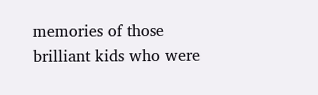memories of those brilliant kids who were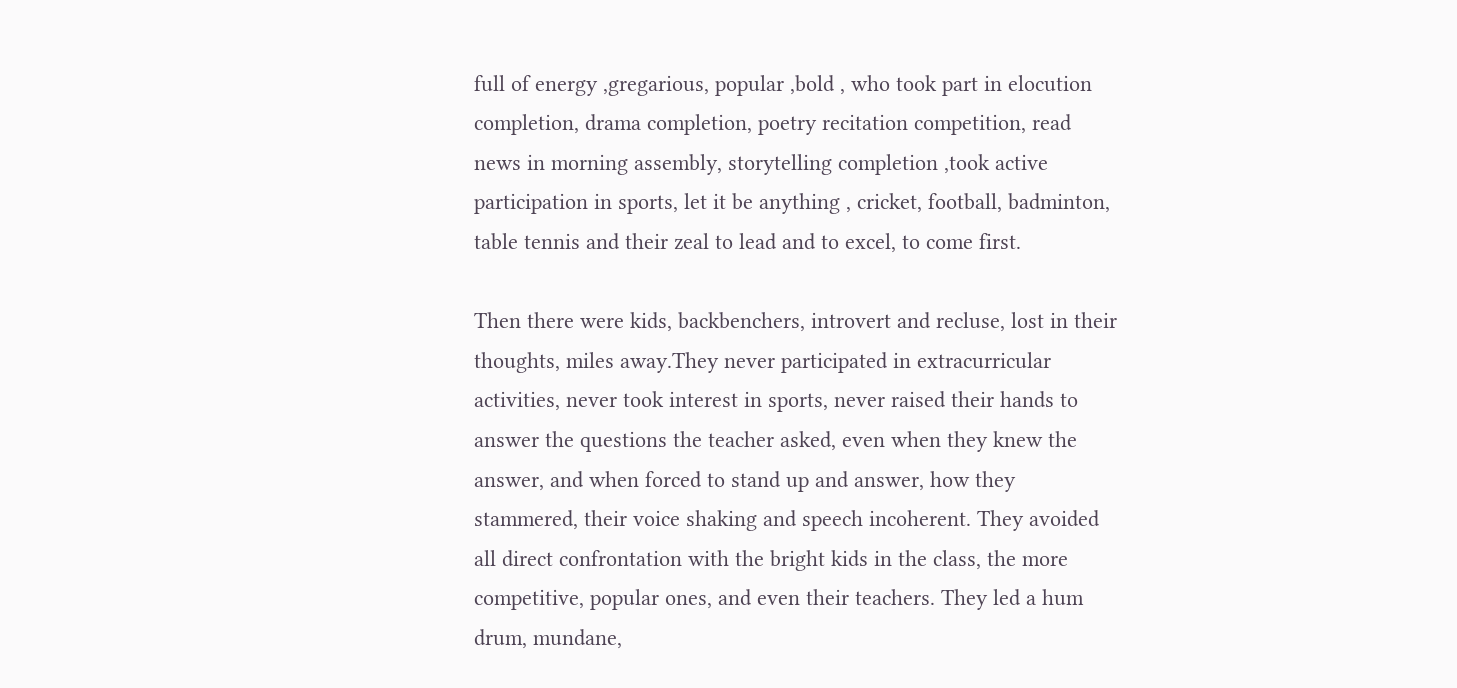full of energy ,gregarious, popular ,bold , who took part in elocution completion, drama completion, poetry recitation competition, read news in morning assembly, storytelling completion ,took active participation in sports, let it be anything , cricket, football, badminton, table tennis and their zeal to lead and to excel, to come first.

Then there were kids, backbenchers, introvert and recluse, lost in their thoughts, miles away.They never participated in extracurricular activities, never took interest in sports, never raised their hands to answer the questions the teacher asked, even when they knew the answer, and when forced to stand up and answer, how they stammered, their voice shaking and speech incoherent. They avoided all direct confrontation with the bright kids in the class, the more competitive, popular ones, and even their teachers. They led a hum drum, mundane,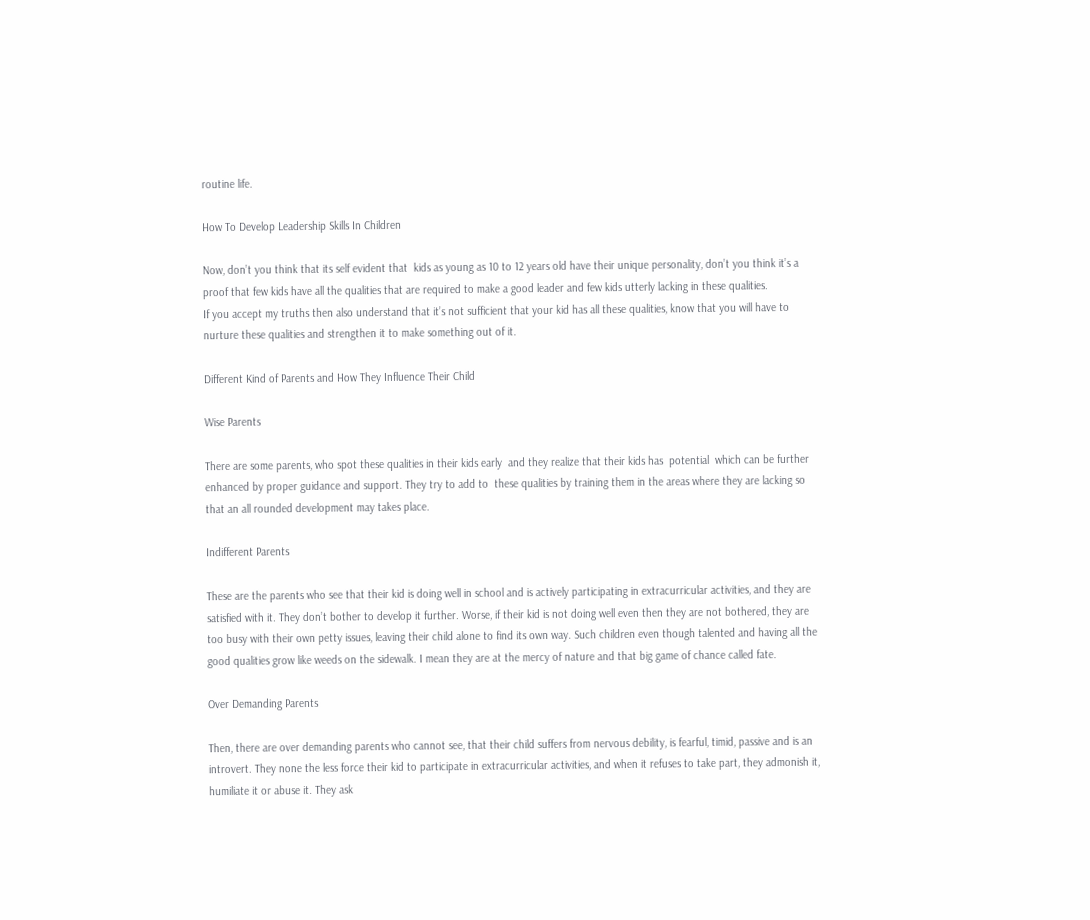routine life.

How To Develop Leadership Skills In Children

Now, don’t you think that its self evident that  kids as young as 10 to 12 years old have their unique personality, don’t you think it’s a proof that few kids have all the qualities that are required to make a good leader and few kids utterly lacking in these qualities.
If you accept my truths then also understand that it’s not sufficient that your kid has all these qualities, know that you will have to nurture these qualities and strengthen it to make something out of it.

Different Kind of Parents and How They Influence Their Child

Wise Parents

There are some parents, who spot these qualities in their kids early  and they realize that their kids has  potential  which can be further enhanced by proper guidance and support. They try to add to  these qualities by training them in the areas where they are lacking so that an all rounded development may takes place.

Indifferent Parents

These are the parents who see that their kid is doing well in school and is actively participating in extracurricular activities, and they are satisfied with it. They don’t bother to develop it further. Worse, if their kid is not doing well even then they are not bothered, they are too busy with their own petty issues, leaving their child alone to find its own way. Such children even though talented and having all the good qualities grow like weeds on the sidewalk. I mean they are at the mercy of nature and that big game of chance called fate.

Over Demanding Parents

Then, there are over demanding parents who cannot see, that their child suffers from nervous debility, is fearful, timid, passive and is an introvert. They none the less force their kid to participate in extracurricular activities, and when it refuses to take part, they admonish it, humiliate it or abuse it. They ask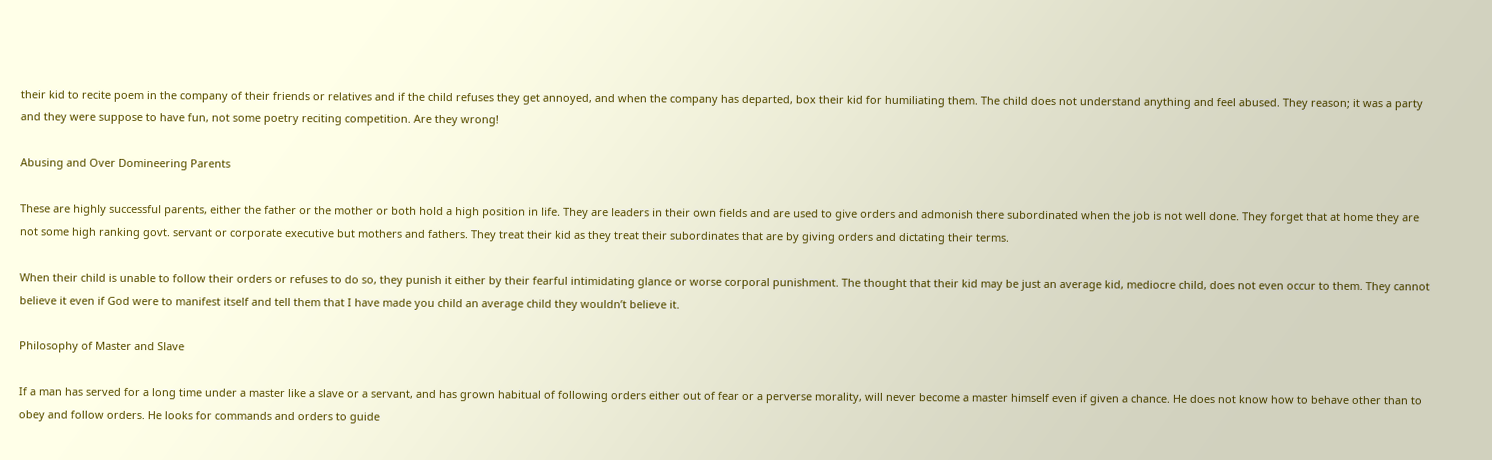their kid to recite poem in the company of their friends or relatives and if the child refuses they get annoyed, and when the company has departed, box their kid for humiliating them. The child does not understand anything and feel abused. They reason; it was a party and they were suppose to have fun, not some poetry reciting competition. Are they wrong!

Abusing and Over Domineering Parents

These are highly successful parents, either the father or the mother or both hold a high position in life. They are leaders in their own fields and are used to give orders and admonish there subordinated when the job is not well done. They forget that at home they are not some high ranking govt. servant or corporate executive but mothers and fathers. They treat their kid as they treat their subordinates that are by giving orders and dictating their terms.

When their child is unable to follow their orders or refuses to do so, they punish it either by their fearful intimidating glance or worse corporal punishment. The thought that their kid may be just an average kid, mediocre child, does not even occur to them. They cannot believe it even if God were to manifest itself and tell them that I have made you child an average child they wouldn’t believe it.

Philosophy of Master and Slave

If a man has served for a long time under a master like a slave or a servant, and has grown habitual of following orders either out of fear or a perverse morality, will never become a master himself even if given a chance. He does not know how to behave other than to obey and follow orders. He looks for commands and orders to guide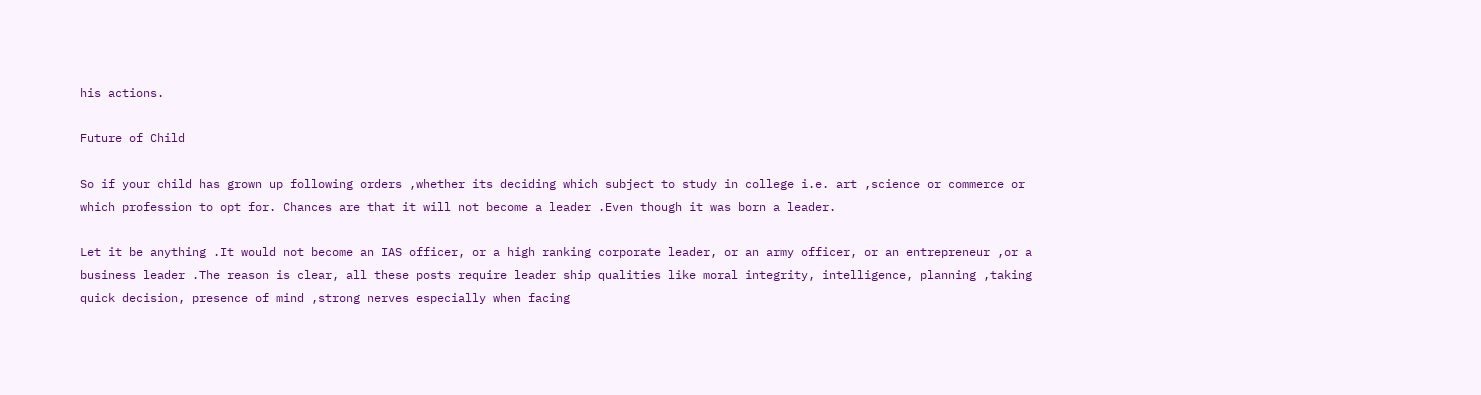his actions.

Future of Child

So if your child has grown up following orders ,whether its deciding which subject to study in college i.e. art ,science or commerce or which profession to opt for. Chances are that it will not become a leader .Even though it was born a leader.

Let it be anything .It would not become an IAS officer, or a high ranking corporate leader, or an army officer, or an entrepreneur ,or a business leader .The reason is clear, all these posts require leader ship qualities like moral integrity, intelligence, planning ,taking quick decision, presence of mind ,strong nerves especially when facing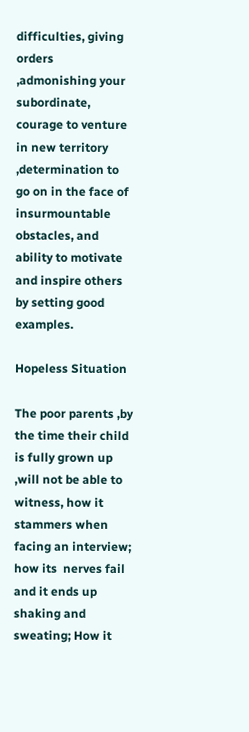difficulties, giving orders ,admonishing your subordinate, courage to venture  in new territory ,determination to go on in the face of insurmountable obstacles, and ability to motivate and inspire others by setting good examples.

Hopeless Situation

The poor parents ,by the time their child is fully grown up ,will not be able to witness, how it stammers when facing an interview; how its  nerves fail and it ends up shaking and sweating; How it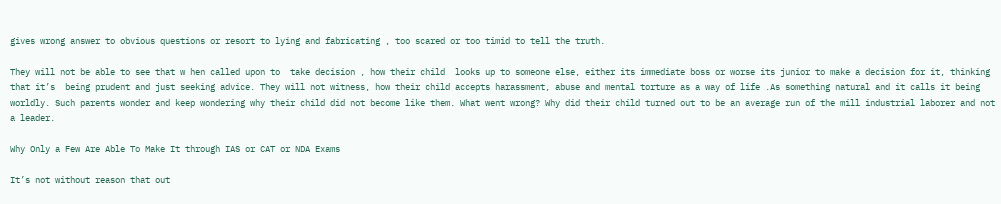gives wrong answer to obvious questions or resort to lying and fabricating , too scared or too timid to tell the truth.

They will not be able to see that w hen called upon to  take decision , how their child  looks up to someone else, either its immediate boss or worse its junior to make a decision for it, thinking that it’s  being prudent and just seeking advice. They will not witness, how their child accepts harassment, abuse and mental torture as a way of life .As something natural and it calls it being worldly. Such parents wonder and keep wondering why their child did not become like them. What went wrong? Why did their child turned out to be an average run of the mill industrial laborer and not a leader.

Why Only a Few Are Able To Make It through IAS or CAT or NDA Exams

It’s not without reason that out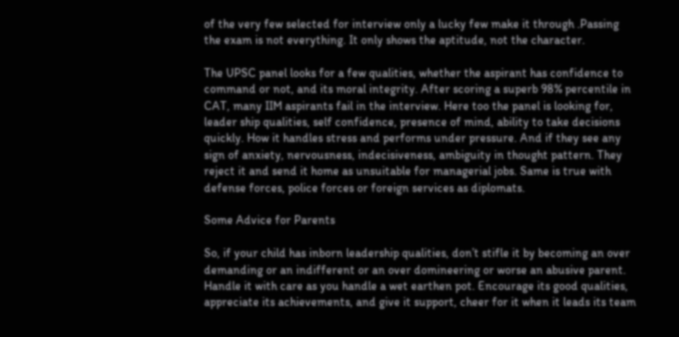of the very few selected for interview only a lucky few make it through .Passing the exam is not everything. It only shows the aptitude, not the character.

The UPSC panel looks for a few qualities, whether the aspirant has confidence to command or not, and its moral integrity. After scoring a superb 98% percentile in CAT, many IIM aspirants fail in the interview. Here too the panel is looking for, leader ship qualities, self confidence, presence of mind, ability to take decisions quickly. How it handles stress and performs under pressure. And if they see any sign of anxiety, nervousness, indecisiveness, ambiguity in thought pattern. They reject it and send it home as unsuitable for managerial jobs. Same is true with defense forces, police forces or foreign services as diplomats.

Some Advice for Parents

So, if your child has inborn leadership qualities, don’t stifle it by becoming an over demanding or an indifferent or an over domineering or worse an abusive parent. Handle it with care as you handle a wet earthen pot. Encourage its good qualities, appreciate its achievements, and give it support, cheer for it when it leads its team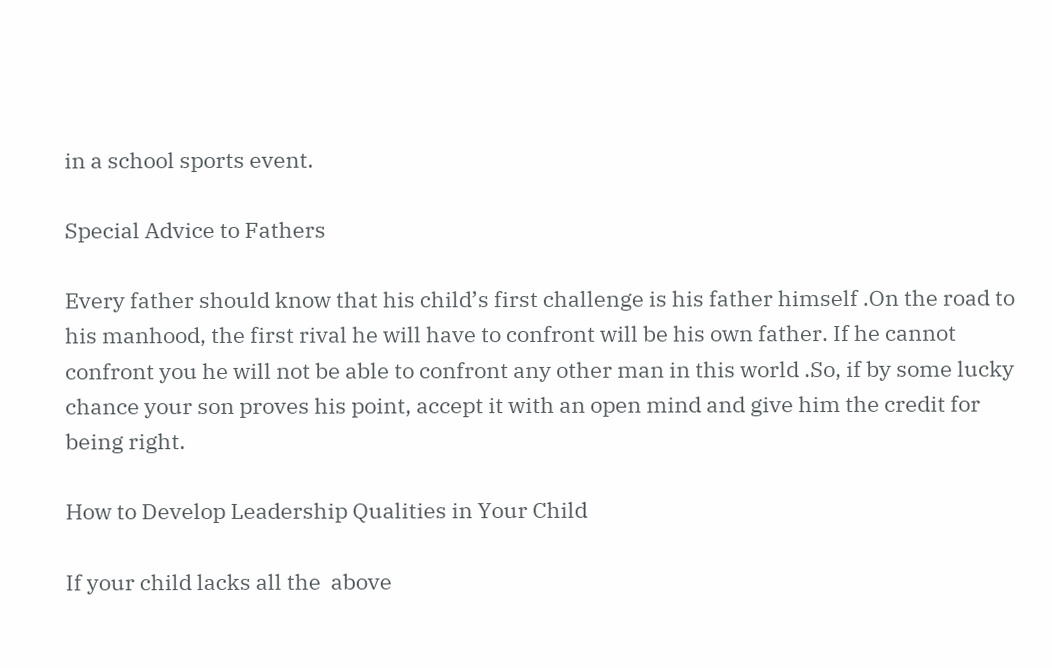in a school sports event.

Special Advice to Fathers

Every father should know that his child’s first challenge is his father himself .On the road to his manhood, the first rival he will have to confront will be his own father. If he cannot confront you he will not be able to confront any other man in this world .So, if by some lucky chance your son proves his point, accept it with an open mind and give him the credit for being right.

How to Develop Leadership Qualities in Your Child

If your child lacks all the  above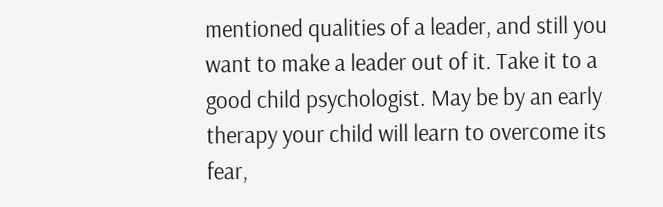mentioned qualities of a leader, and still you want to make a leader out of it. Take it to a good child psychologist. May be by an early therapy your child will learn to overcome its fear,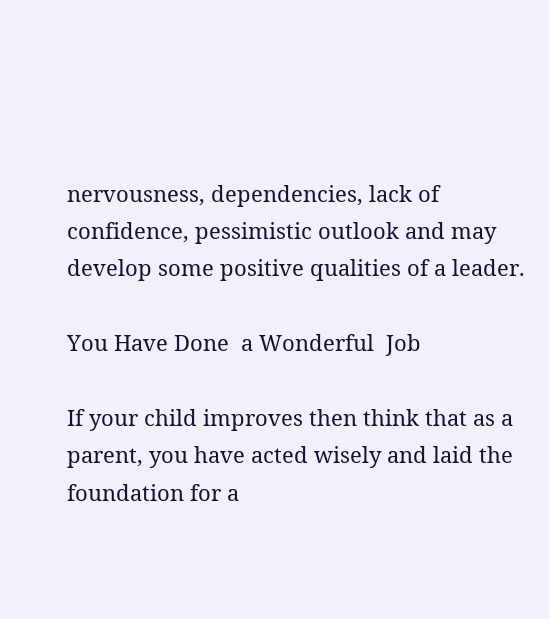nervousness, dependencies, lack of confidence, pessimistic outlook and may develop some positive qualities of a leader.

You Have Done  a Wonderful  Job

If your child improves then think that as a parent, you have acted wisely and laid the foundation for a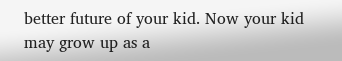better future of your kid. Now your kid may grow up as a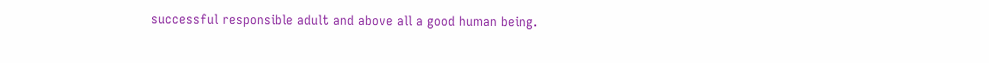successful responsible adult and above all a good human being.